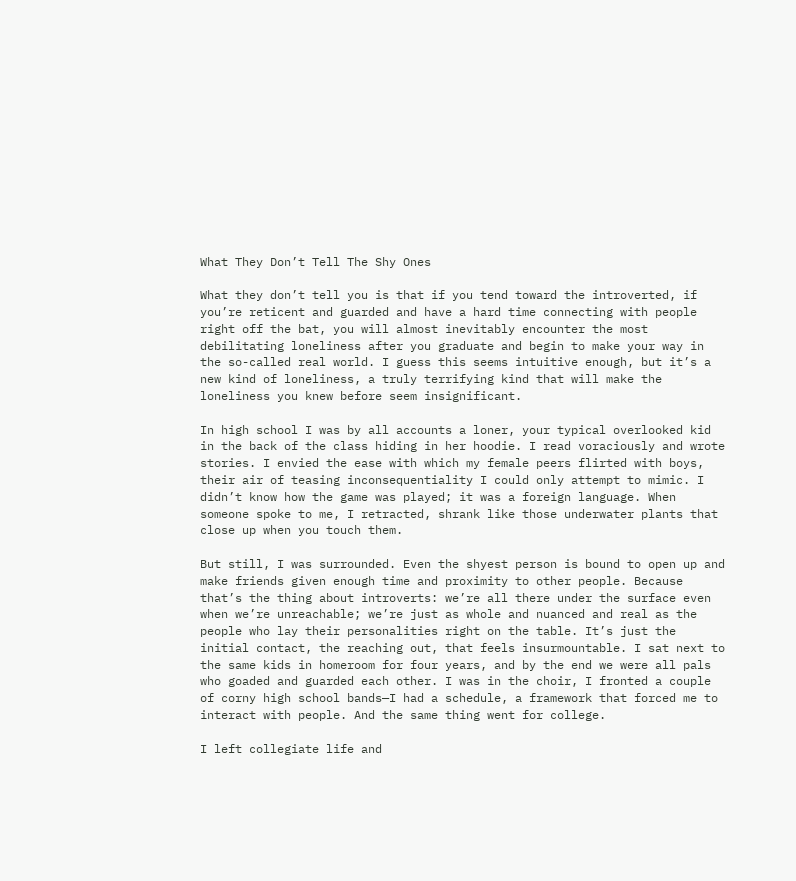What They Don’t Tell The Shy Ones

What they don’t tell you is that if you tend toward the introverted, if you’re reticent and guarded and have a hard time connecting with people right off the bat, you will almost inevitably encounter the most debilitating loneliness after you graduate and begin to make your way in the so-called real world. I guess this seems intuitive enough, but it’s a new kind of loneliness, a truly terrifying kind that will make the loneliness you knew before seem insignificant.

In high school I was by all accounts a loner, your typical overlooked kid in the back of the class hiding in her hoodie. I read voraciously and wrote stories. I envied the ease with which my female peers flirted with boys, their air of teasing inconsequentiality I could only attempt to mimic. I didn’t know how the game was played; it was a foreign language. When someone spoke to me, I retracted, shrank like those underwater plants that close up when you touch them.

But still, I was surrounded. Even the shyest person is bound to open up and make friends given enough time and proximity to other people. Because that’s the thing about introverts: we’re all there under the surface even when we’re unreachable; we’re just as whole and nuanced and real as the people who lay their personalities right on the table. It’s just the initial contact, the reaching out, that feels insurmountable. I sat next to the same kids in homeroom for four years, and by the end we were all pals who goaded and guarded each other. I was in the choir, I fronted a couple of corny high school bands—I had a schedule, a framework that forced me to interact with people. And the same thing went for college.

I left collegiate life and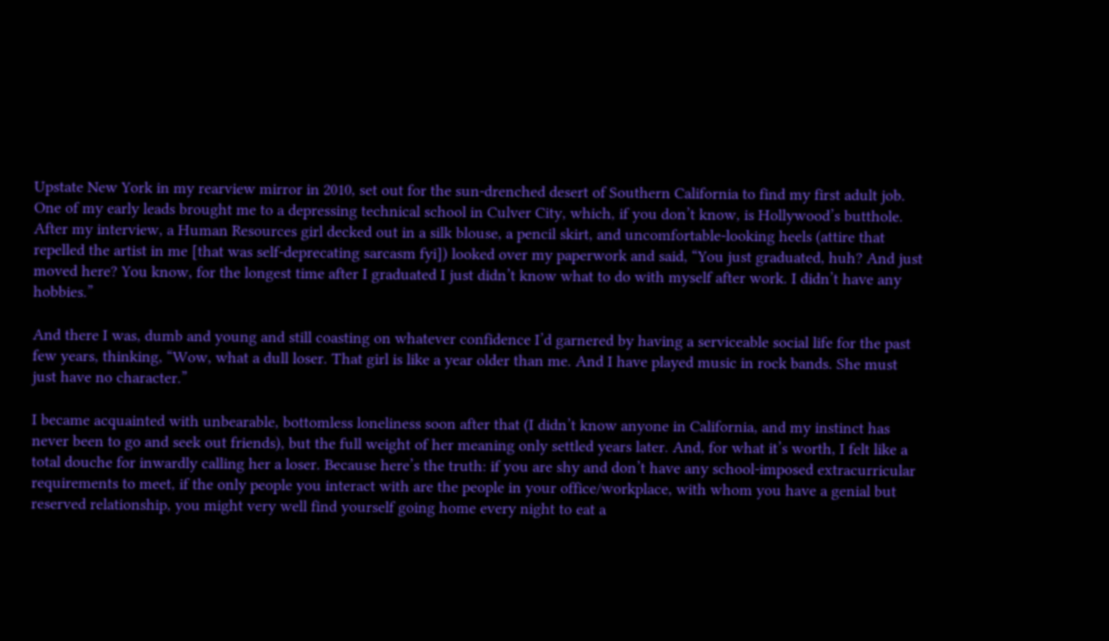Upstate New York in my rearview mirror in 2010, set out for the sun-drenched desert of Southern California to find my first adult job. One of my early leads brought me to a depressing technical school in Culver City, which, if you don’t know, is Hollywood’s butthole. After my interview, a Human Resources girl decked out in a silk blouse, a pencil skirt, and uncomfortable-looking heels (attire that repelled the artist in me [that was self-deprecating sarcasm fyi]) looked over my paperwork and said, “You just graduated, huh? And just moved here? You know, for the longest time after I graduated I just didn’t know what to do with myself after work. I didn’t have any hobbies.”

And there I was, dumb and young and still coasting on whatever confidence I’d garnered by having a serviceable social life for the past few years, thinking, “Wow, what a dull loser. That girl is like a year older than me. And I have played music in rock bands. She must just have no character.”

I became acquainted with unbearable, bottomless loneliness soon after that (I didn’t know anyone in California, and my instinct has never been to go and seek out friends), but the full weight of her meaning only settled years later. And, for what it’s worth, I felt like a total douche for inwardly calling her a loser. Because here’s the truth: if you are shy and don’t have any school-imposed extracurricular requirements to meet, if the only people you interact with are the people in your office/workplace, with whom you have a genial but reserved relationship, you might very well find yourself going home every night to eat a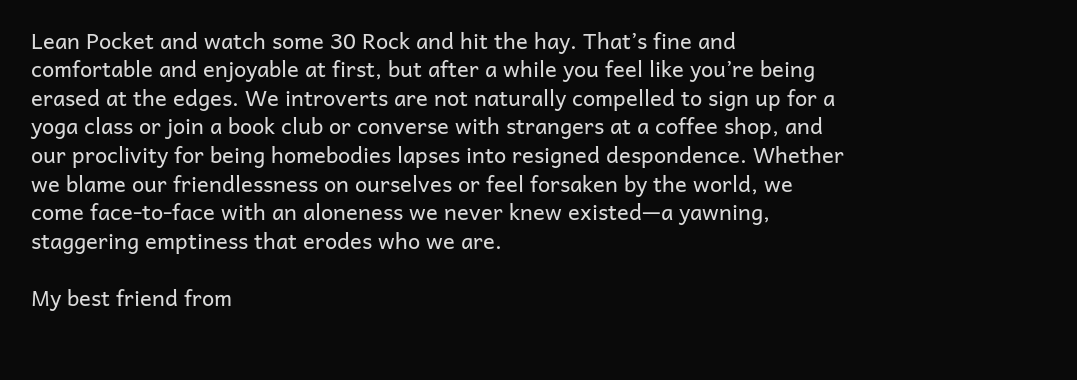Lean Pocket and watch some 30 Rock and hit the hay. That’s fine and comfortable and enjoyable at first, but after a while you feel like you’re being erased at the edges. We introverts are not naturally compelled to sign up for a yoga class or join a book club or converse with strangers at a coffee shop, and our proclivity for being homebodies lapses into resigned despondence. Whether we blame our friendlessness on ourselves or feel forsaken by the world, we come face-to-face with an aloneness we never knew existed—a yawning, staggering emptiness that erodes who we are.

My best friend from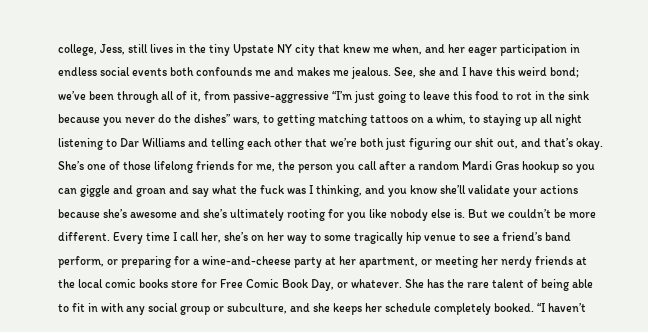college, Jess, still lives in the tiny Upstate NY city that knew me when, and her eager participation in endless social events both confounds me and makes me jealous. See, she and I have this weird bond; we’ve been through all of it, from passive-aggressive “I’m just going to leave this food to rot in the sink because you never do the dishes” wars, to getting matching tattoos on a whim, to staying up all night listening to Dar Williams and telling each other that we’re both just figuring our shit out, and that’s okay. She’s one of those lifelong friends for me, the person you call after a random Mardi Gras hookup so you can giggle and groan and say what the fuck was I thinking, and you know she’ll validate your actions because she’s awesome and she’s ultimately rooting for you like nobody else is. But we couldn’t be more different. Every time I call her, she’s on her way to some tragically hip venue to see a friend’s band perform, or preparing for a wine-and-cheese party at her apartment, or meeting her nerdy friends at the local comic books store for Free Comic Book Day, or whatever. She has the rare talent of being able to fit in with any social group or subculture, and she keeps her schedule completely booked. “I haven’t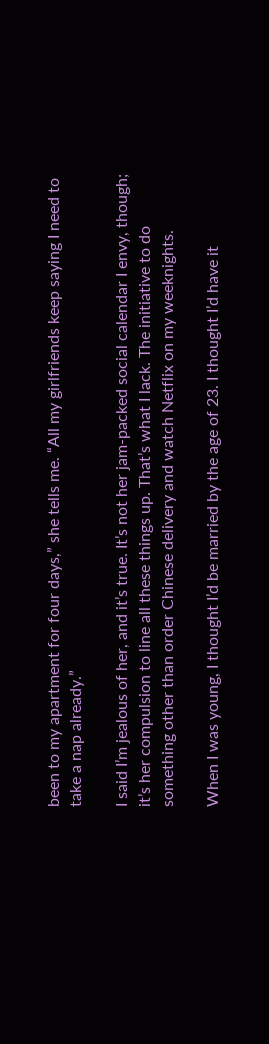been to my apartment for four days,” she tells me. “All my girlfriends keep saying I need to take a nap already.”

I said I’m jealous of her, and it’s true. It’s not her jam-packed social calendar I envy, though; it’s her compulsion to line all these things up. That’s what I lack. The initiative to do something other than order Chinese delivery and watch Netflix on my weeknights.

When I was young, I thought I’d be married by the age of 23. I thought I’d have it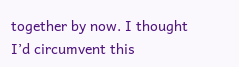together by now. I thought I’d circumvent this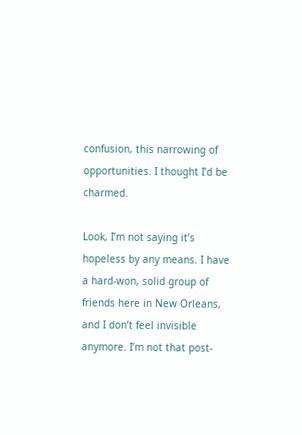confusion, this narrowing of opportunities. I thought I’d be charmed.

Look, I’m not saying it’s hopeless by any means. I have a hard-won, solid group of friends here in New Orleans, and I don’t feel invisible anymore. I’m not that post-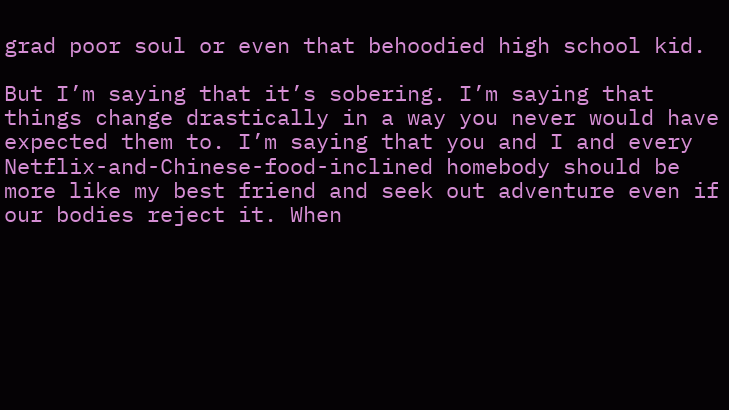grad poor soul or even that behoodied high school kid.

But I’m saying that it’s sobering. I’m saying that things change drastically in a way you never would have expected them to. I’m saying that you and I and every Netflix-and-Chinese-food-inclined homebody should be more like my best friend and seek out adventure even if our bodies reject it. When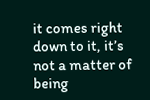it comes right down to it, it’s not a matter of being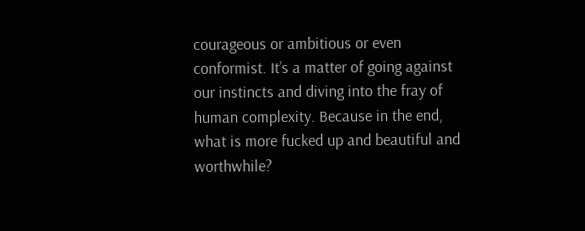courageous or ambitious or even conformist. It’s a matter of going against our instincts and diving into the fray of human complexity. Because in the end, what is more fucked up and beautiful and worthwhile?